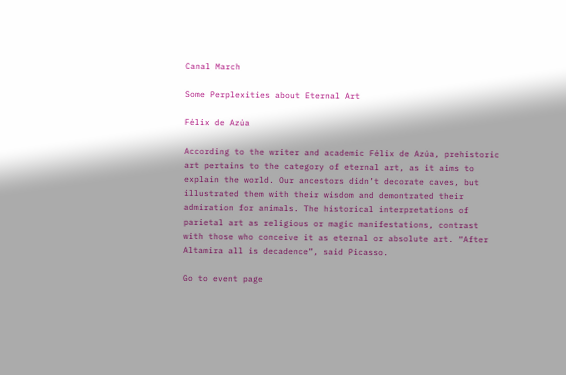Canal March

Some Perplexities about Eternal Art

Félix de Azúa

According to the writer and academic Félix de Azúa, prehistoric art pertains to the category of eternal art, as it aims to explain the world. Our ancestors didn’t decorate caves, but illustrated them with their wisdom and demontrated their admiration for animals. The historical interpretations of parietal art as religious or magic manifestations, contrast with those who conceive it as eternal or absolute art. “After Altamira all is decadence”, said Picasso.

Go to event page